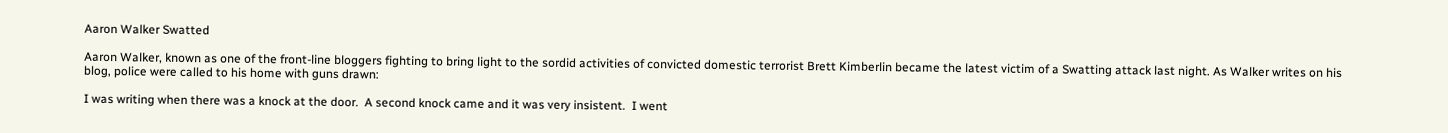Aaron Walker Swatted

Aaron Walker, known as one of the front-line bloggers fighting to bring light to the sordid activities of convicted domestic terrorist Brett Kimberlin became the latest victim of a Swatting attack last night. As Walker writes on his blog, police were called to his home with guns drawn:

I was writing when there was a knock at the door.  A second knock came and it was very insistent.  I went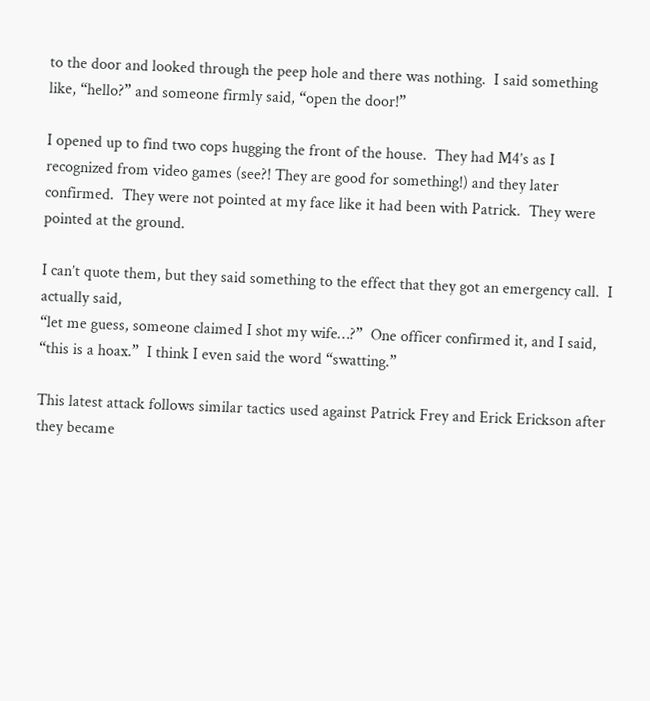to the door and looked through the peep hole and there was nothing.  I said something like, “hello?” and someone firmly said, “open the door!”

I opened up to find two cops hugging the front of the house.  They had M4’s as I recognized from video games (see?! They are good for something!) and they later confirmed.  They were not pointed at my face like it had been with Patrick.  They were pointed at the ground.

I can’t quote them, but they said something to the effect that they got an emergency call.  I actually said,
“let me guess, someone claimed I shot my wife…?”  One officer confirmed it, and I said, “this is a hoax.”  I think I even said the word “swatting.”

This latest attack follows similar tactics used against Patrick Frey and Erick Erickson after they became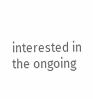interested in the ongoing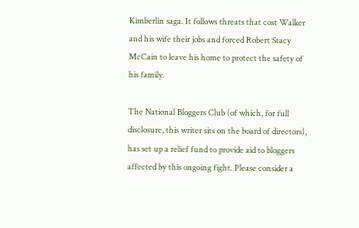Kimberlin saga. It follows threats that cost Walker and his wife their jobs and forced Robert Stacy McCain to leave his home to protect the safety of his family.

The National Bloggers Club (of which, for full disclosure, this writer sits on the board of directors), has set up a relief fund to provide aid to bloggers affected by this ongoing fight. Please consider a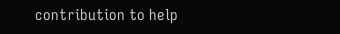contribution to help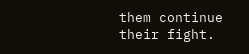them continue their fight.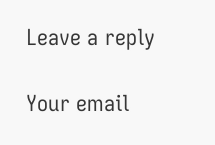Leave a reply

Your email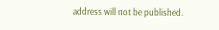address will not be published.